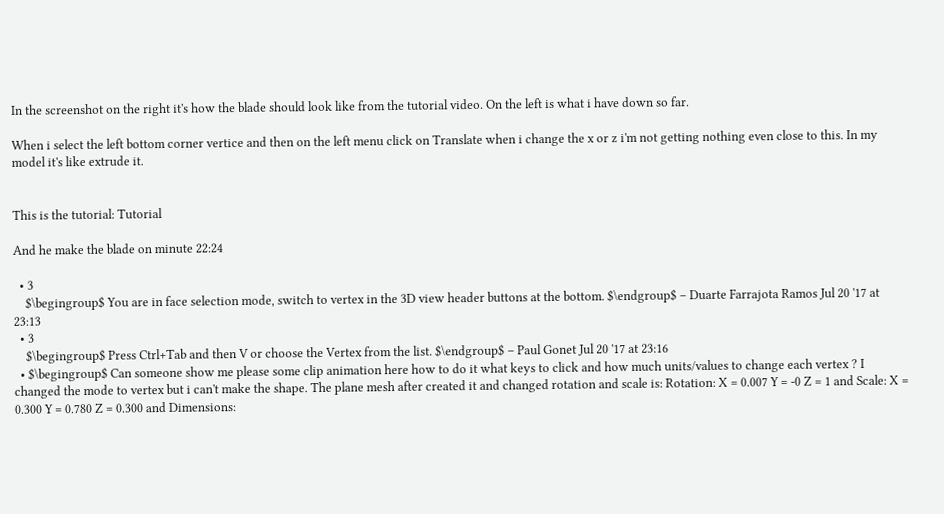In the screenshot on the right it's how the blade should look like from the tutorial video. On the left is what i have down so far.

When i select the left bottom corner vertice and then on the left menu click on Translate when i change the x or z i'm not getting nothing even close to this. In my model it's like extrude it.


This is the tutorial: Tutorial

And he make the blade on minute 22:24

  • 3
    $\begingroup$ You are in face selection mode, switch to vertex in the 3D view header buttons at the bottom. $\endgroup$ – Duarte Farrajota Ramos Jul 20 '17 at 23:13
  • 3
    $\begingroup$ Press Ctrl+Tab and then V or choose the Vertex from the list. $\endgroup$ – Paul Gonet Jul 20 '17 at 23:16
  • $\begingroup$ Can someone show me please some clip animation here how to do it what keys to click and how much units/values to change each vertex ? I changed the mode to vertex but i can't make the shape. The plane mesh after created it and changed rotation and scale is: Rotation: X = 0.007 Y = -0 Z = 1 and Scale: X = 0.300 Y = 0.780 Z = 0.300 and Dimensions: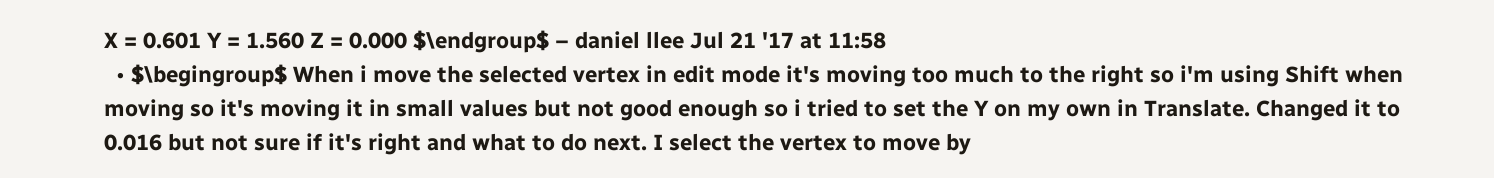X = 0.601 Y = 1.560 Z = 0.000 $\endgroup$ – daniel llee Jul 21 '17 at 11:58
  • $\begingroup$ When i move the selected vertex in edit mode it's moving too much to the right so i'm using Shift when moving so it's moving it in small values but not good enough so i tried to set the Y on my own in Translate. Changed it to 0.016 but not sure if it's right and what to do next. I select the vertex to move by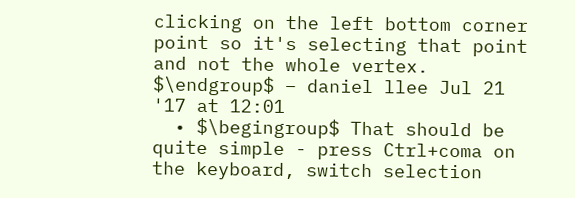clicking on the left bottom corner point so it's selecting that point and not the whole vertex. $\endgroup$ – daniel llee Jul 21 '17 at 12:01
  • $\begingroup$ That should be quite simple - press Ctrl+coma on the keyboard, switch selection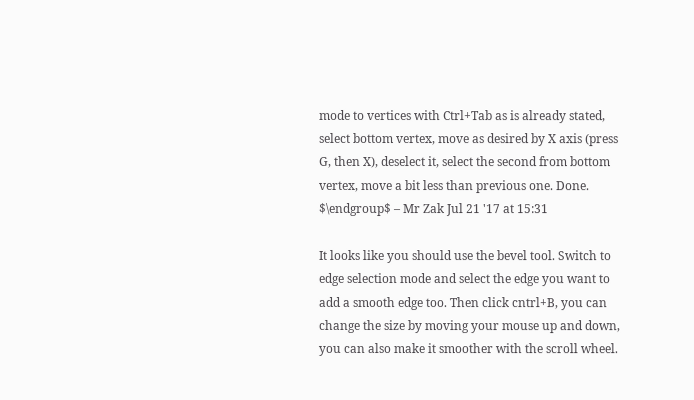mode to vertices with Ctrl+Tab as is already stated, select bottom vertex, move as desired by X axis (press G, then X), deselect it, select the second from bottom vertex, move a bit less than previous one. Done. $\endgroup$ – Mr Zak Jul 21 '17 at 15:31

It looks like you should use the bevel tool. Switch to edge selection mode and select the edge you want to add a smooth edge too. Then click cntrl+B, you can change the size by moving your mouse up and down, you can also make it smoother with the scroll wheel.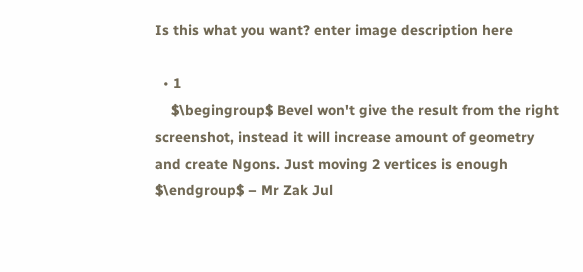Is this what you want? enter image description here

  • 1
    $\begingroup$ Bevel won't give the result from the right screenshot, instead it will increase amount of geometry and create Ngons. Just moving 2 vertices is enough $\endgroup$ – Mr Zak Jul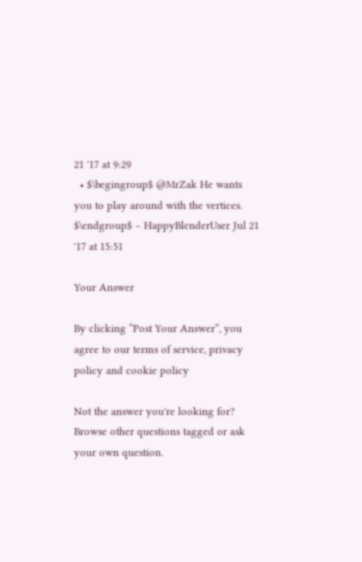21 '17 at 9:29
  • $\begingroup$ @MrZak He wants you to play around with the vertices. $\endgroup$ – HappyBlenderUser Jul 21 '17 at 15:51

Your Answer

By clicking “Post Your Answer”, you agree to our terms of service, privacy policy and cookie policy

Not the answer you're looking for? Browse other questions tagged or ask your own question.